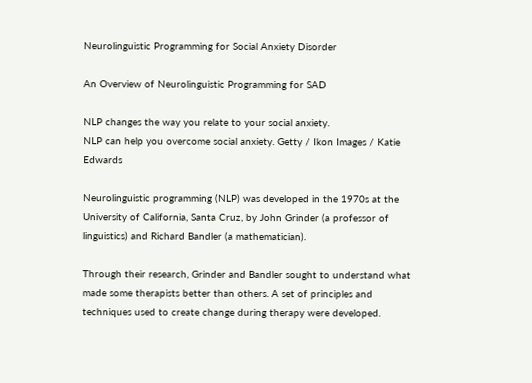Neurolinguistic Programming for Social Anxiety Disorder

An Overview of Neurolinguistic Programming for SAD

NLP changes the way you relate to your social anxiety.
NLP can help you overcome social anxiety. Getty / Ikon Images / Katie Edwards

Neurolinguistic programming (NLP) was developed in the 1970s at the University of California, Santa Cruz, by John Grinder (a professor of linguistics) and Richard Bandler (a mathematician).

Through their research, Grinder and Bandler sought to understand what made some therapists better than others. A set of principles and techniques used to create change during therapy were developed.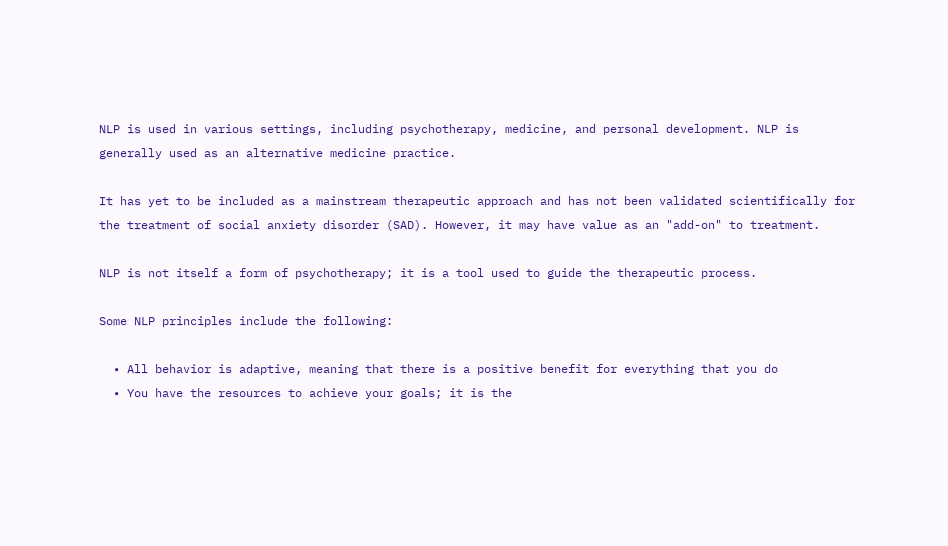NLP is used in various settings, including psychotherapy, medicine, and personal development. NLP is generally used as an alternative medicine practice.

It has yet to be included as a mainstream therapeutic approach and has not been validated scientifically for the treatment of social anxiety disorder (SAD). However, it may have value as an "add-on" to treatment.

NLP is not itself a form of psychotherapy; it is a tool used to guide the therapeutic process.

Some NLP principles include the following:

  • All behavior is adaptive, meaning that there is a positive benefit for everything that you do
  • You have the resources to achieve your goals; it is the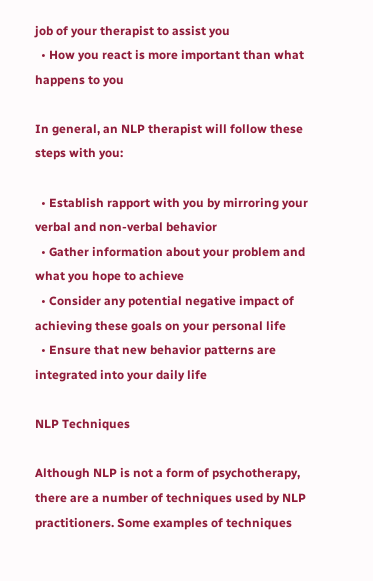job of your therapist to assist you
  • How you react is more important than what happens to you

In general, an NLP therapist will follow these steps with you:

  • Establish rapport with you by mirroring your verbal and non-verbal behavior
  • Gather information about your problem and what you hope to achieve
  • Consider any potential negative impact of achieving these goals on your personal life
  • Ensure that new behavior patterns are integrated into your daily life

NLP Techniques

Although NLP is not a form of psychotherapy, there are a number of techniques used by NLP practitioners. Some examples of techniques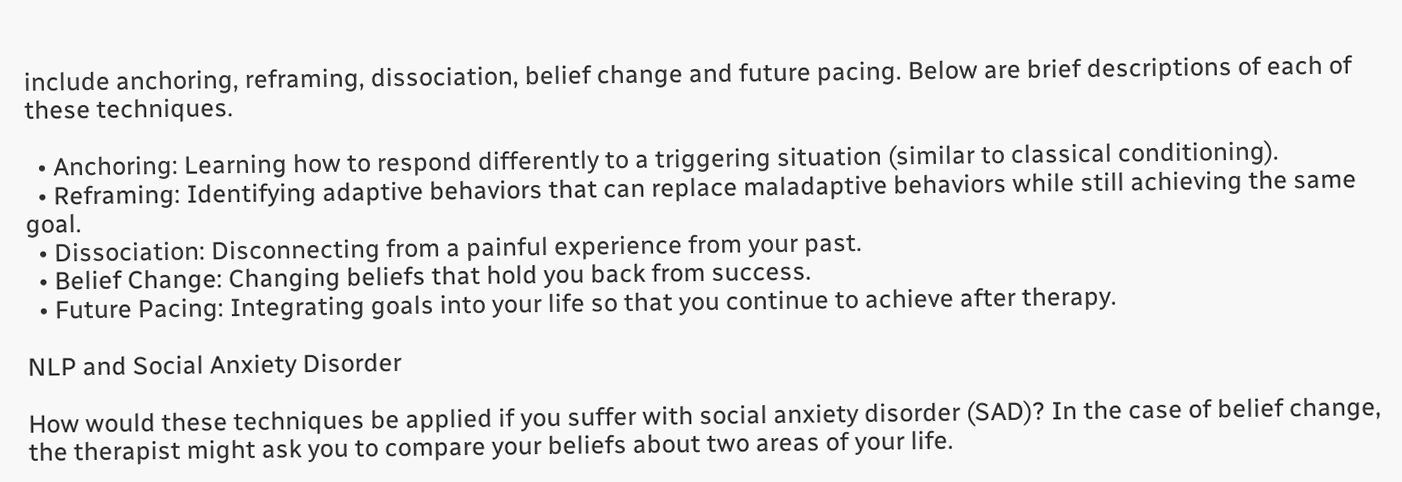include anchoring, reframing, dissociation, belief change and future pacing. Below are brief descriptions of each of these techniques.

  • Anchoring: Learning how to respond differently to a triggering situation (similar to classical conditioning).
  • Reframing: Identifying adaptive behaviors that can replace maladaptive behaviors while still achieving the same goal.
  • Dissociation: Disconnecting from a painful experience from your past.
  • Belief Change: Changing beliefs that hold you back from success.
  • Future Pacing: Integrating goals into your life so that you continue to achieve after therapy.

NLP and Social Anxiety Disorder

How would these techniques be applied if you suffer with social anxiety disorder (SAD)? In the case of belief change, the therapist might ask you to compare your beliefs about two areas of your life.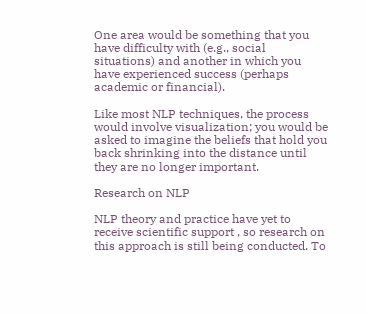One area would be something that you have difficulty with (e.g., social situations) and another in which you have experienced success (perhaps academic or financial).

Like most NLP techniques, the process would involve visualization; you would be asked to imagine the beliefs that hold you back shrinking into the distance until they are no longer important.

Research on NLP

NLP theory and practice have yet to receive scientific support , so research on this approach is still being conducted. To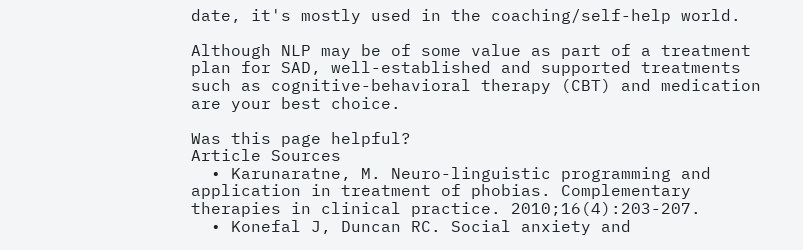date, it's mostly used in the coaching/self-help world.

Although NLP may be of some value as part of a treatment plan for SAD, well-established and supported treatments such as cognitive-behavioral therapy (CBT) and medication are your best choice.

Was this page helpful?
Article Sources
  • Karunaratne, M. Neuro-linguistic programming and application in treatment of phobias. Complementary therapies in clinical practice. 2010;16(4):203-207.
  • Konefal J, Duncan RC. Social anxiety and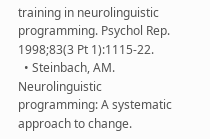training in neurolinguistic programming. Psychol Rep. 1998;83(3 Pt 1):1115-22.
  • Steinbach, AM. Neurolinguistic programming: A systematic approach to change.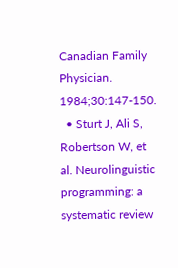Canadian Family Physician. 1984;30:147-150.
  • Sturt J, Ali S, Robertson W, et al. Neurolinguistic programming: a systematic review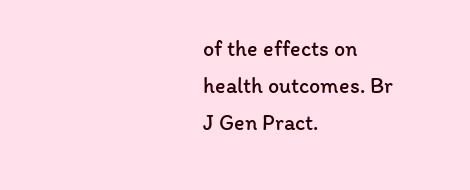of the effects on health outcomes. Br J Gen Pract.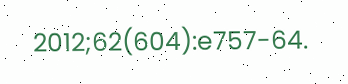2012;62(604):e757-64.